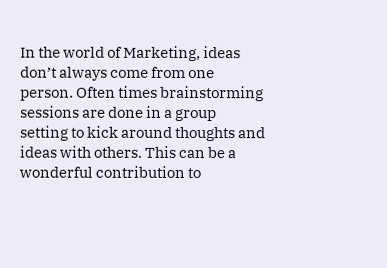In the world of Marketing, ideas don’t always come from one person. Often times brainstorming sessions are done in a group setting to kick around thoughts and ideas with others. This can be a wonderful contribution to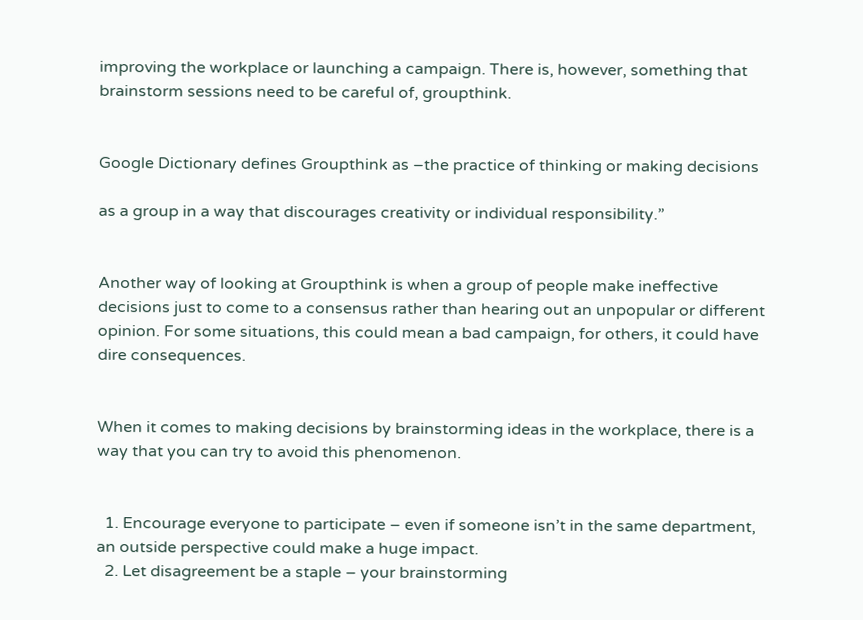improving the workplace or launching a campaign. There is, however, something that brainstorm sessions need to be careful of, groupthink.


Google Dictionary defines Groupthink as –the practice of thinking or making decisions

as a group in a way that discourages creativity or individual responsibility.”


Another way of looking at Groupthink is when a group of people make ineffective decisions just to come to a consensus rather than hearing out an unpopular or different opinion. For some situations, this could mean a bad campaign, for others, it could have dire consequences.


When it comes to making decisions by brainstorming ideas in the workplace, there is a way that you can try to avoid this phenomenon.


  1. Encourage everyone to participate – even if someone isn’t in the same department, an outside perspective could make a huge impact.
  2. Let disagreement be a staple – your brainstorming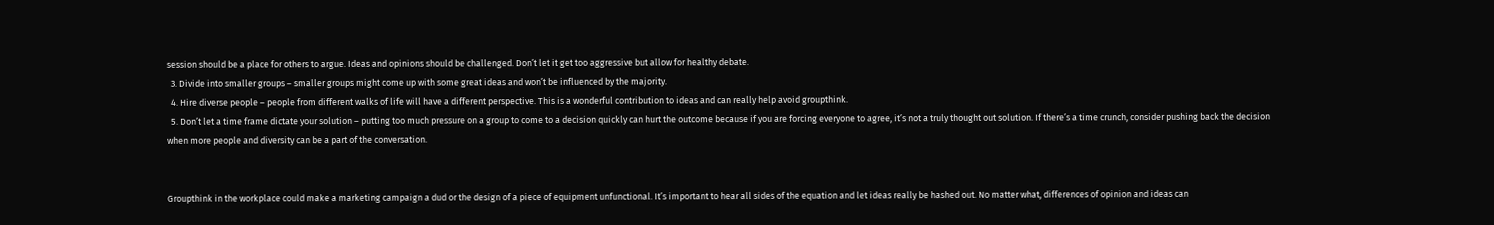session should be a place for others to argue. Ideas and opinions should be challenged. Don’t let it get too aggressive but allow for healthy debate.
  3. Divide into smaller groups – smaller groups might come up with some great ideas and won’t be influenced by the majority.
  4. Hire diverse people – people from different walks of life will have a different perspective. This is a wonderful contribution to ideas and can really help avoid groupthink.
  5. Don’t let a time frame dictate your solution – putting too much pressure on a group to come to a decision quickly can hurt the outcome because if you are forcing everyone to agree, it’s not a truly thought out solution. If there’s a time crunch, consider pushing back the decision when more people and diversity can be a part of the conversation.


Groupthink in the workplace could make a marketing campaign a dud or the design of a piece of equipment unfunctional. It’s important to hear all sides of the equation and let ideas really be hashed out. No matter what, differences of opinion and ideas can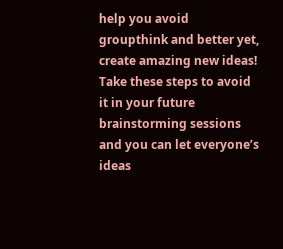help you avoid groupthink and better yet, create amazing new ideas! Take these steps to avoid it in your future brainstorming sessions and you can let everyone’s ideas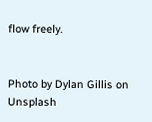flow freely.


Photo by Dylan Gillis on Unsplash